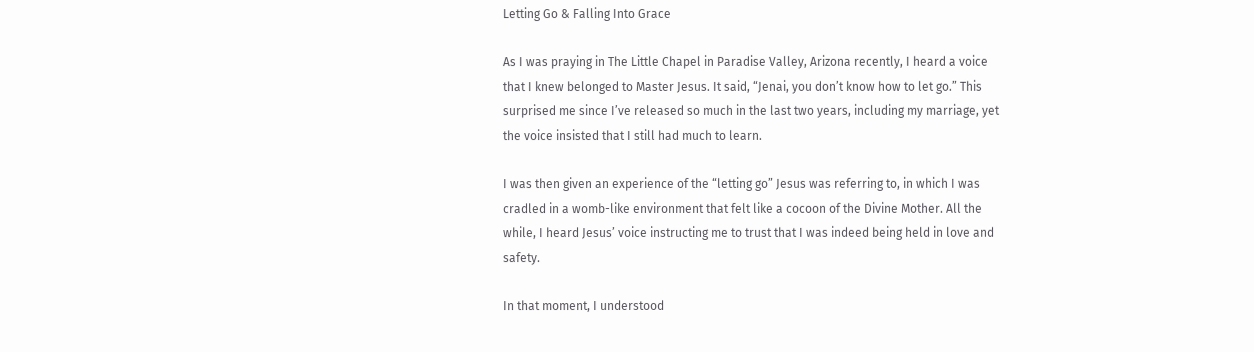Letting Go & Falling Into Grace

As I was praying in The Little Chapel in Paradise Valley, Arizona recently, I heard a voice that I knew belonged to Master Jesus. It said, “Jenai, you don’t know how to let go.” This surprised me since I’ve released so much in the last two years, including my marriage, yet the voice insisted that I still had much to learn.

I was then given an experience of the “letting go” Jesus was referring to, in which I was cradled in a womb-like environment that felt like a cocoon of the Divine Mother. All the while, I heard Jesus’ voice instructing me to trust that I was indeed being held in love and safety.

In that moment, I understood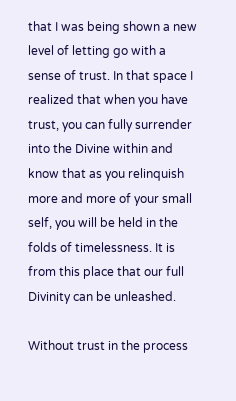that I was being shown a new level of letting go with a sense of trust. In that space I realized that when you have trust, you can fully surrender into the Divine within and know that as you relinquish more and more of your small self, you will be held in the folds of timelessness. It is from this place that our full Divinity can be unleashed.

Without trust in the process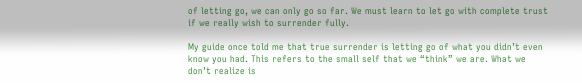of letting go, we can only go so far. We must learn to let go with complete trust if we really wish to surrender fully.

My guide once told me that true surrender is letting go of what you didn’t even know you had. This refers to the small self that we “think” we are. What we don’t realize is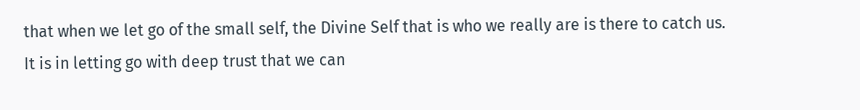that when we let go of the small self, the Divine Self that is who we really are is there to catch us. It is in letting go with deep trust that we can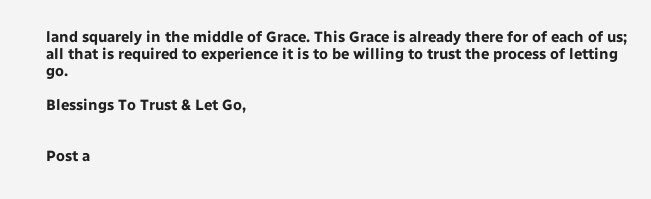land squarely in the middle of Grace. This Grace is already there for of each of us; all that is required to experience it is to be willing to trust the process of letting go.

Blessings To Trust & Let Go,


Post a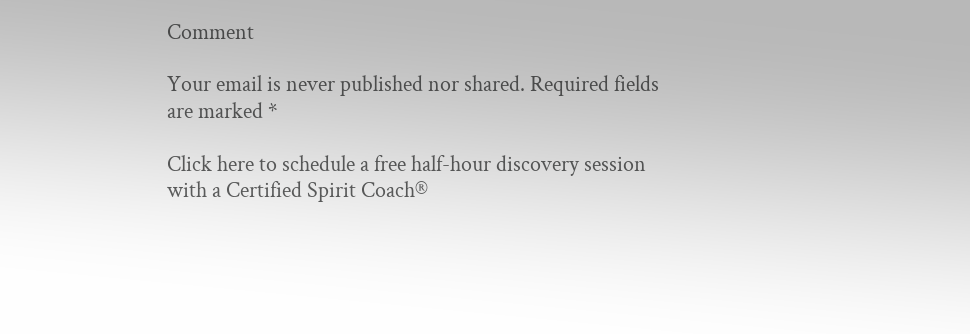Comment

Your email is never published nor shared. Required fields are marked *

Click here to schedule a free half-hour discovery session with a Certified Spirit Coach®